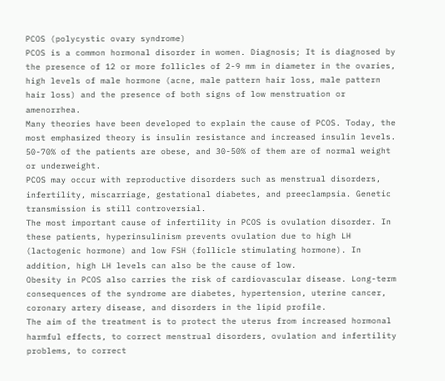PCOS (polycystic ovary syndrome)
PCOS is a common hormonal disorder in women. Diagnosis; It is diagnosed by the presence of 12 or more follicles of 2-9 mm in diameter in the ovaries, high levels of male hormone (acne, male pattern hair loss, male pattern hair loss) and the presence of both signs of low menstruation or amenorrhea.
Many theories have been developed to explain the cause of PCOS. Today, the most emphasized theory is insulin resistance and increased insulin levels. 50-70% of the patients are obese, and 30-50% of them are of normal weight or underweight.
PCOS may occur with reproductive disorders such as menstrual disorders, infertility, miscarriage, gestational diabetes, and preeclampsia. Genetic transmission is still controversial.
The most important cause of infertility in PCOS is ovulation disorder. In these patients, hyperinsulinism prevents ovulation due to high LH (lactogenic hormone) and low FSH (follicle stimulating hormone). In addition, high LH levels can also be the cause of low.
Obesity in PCOS also carries the risk of cardiovascular disease. Long-term consequences of the syndrome are diabetes, hypertension, uterine cancer, coronary artery disease, and disorders in the lipid profile.
The aim of the treatment is to protect the uterus from increased hormonal harmful effects, to correct menstrual disorders, ovulation and infertility problems, to correct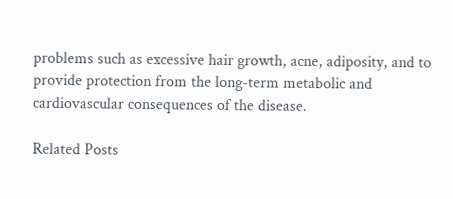problems such as excessive hair growth, acne, adiposity, and to provide protection from the long-term metabolic and cardiovascular consequences of the disease.

Related Posts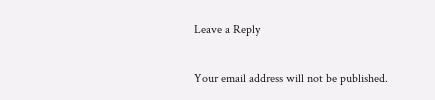Leave a Reply

Your email address will not be published.